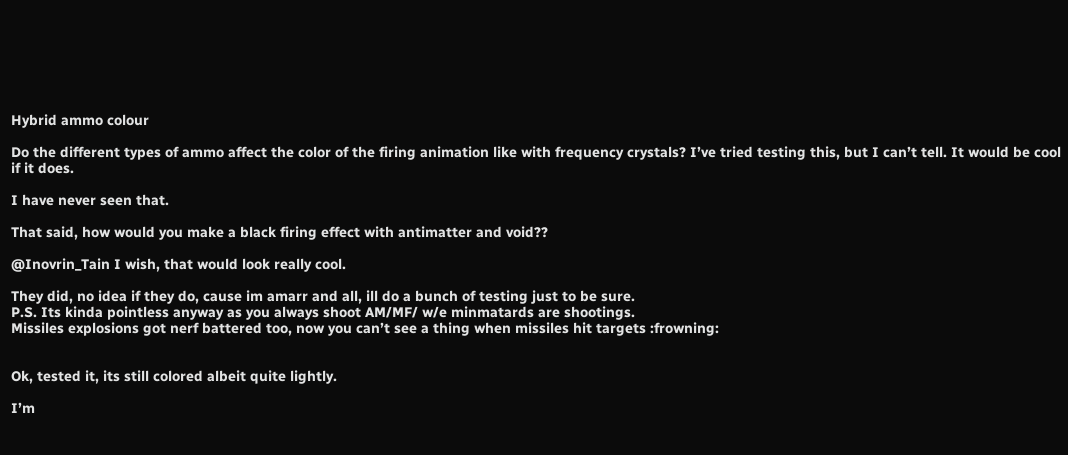Hybrid ammo colour

Do the different types of ammo affect the color of the firing animation like with frequency crystals? I’ve tried testing this, but I can’t tell. It would be cool if it does.

I have never seen that.

That said, how would you make a black firing effect with antimatter and void??

@Inovrin_Tain I wish, that would look really cool.

They did, no idea if they do, cause im amarr and all, ill do a bunch of testing just to be sure.
P.S. Its kinda pointless anyway as you always shoot AM/MF/ w/e minmatards are shootings.
Missiles explosions got nerf battered too, now you can’t see a thing when missiles hit targets :frowning:


Ok, tested it, its still colored albeit quite lightly.

I’m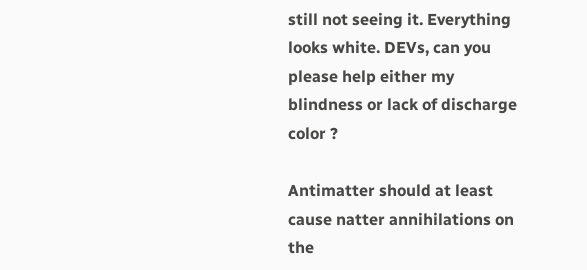still not seeing it. Everything looks white. DEVs, can you please help either my blindness or lack of discharge color ?

Antimatter should at least cause natter annihilations on the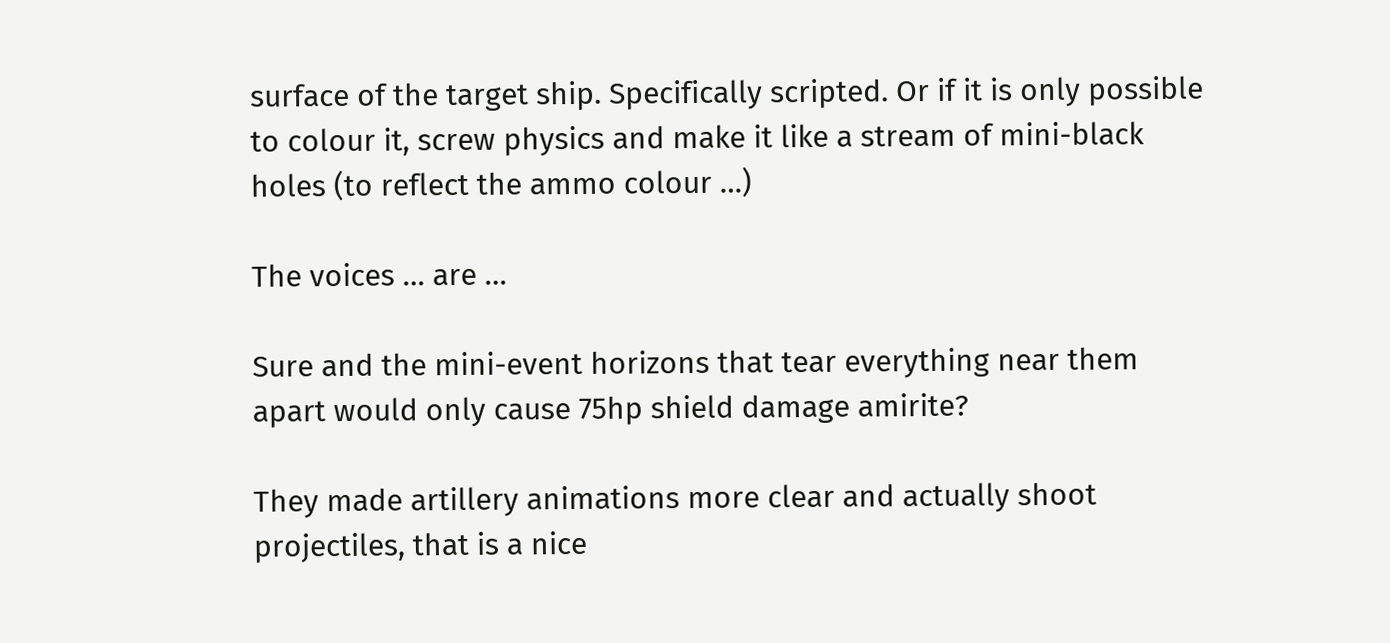surface of the target ship. Specifically scripted. Or if it is only possible to colour it, screw physics and make it like a stream of mini-black holes (to reflect the ammo colour …)

The voices … are …

Sure and the mini-event horizons that tear everything near them apart would only cause 75hp shield damage amirite?

They made artillery animations more clear and actually shoot projectiles, that is a nice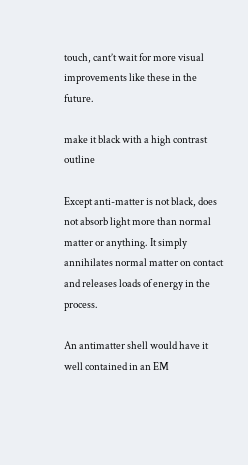touch, cant’t wait for more visual improvements like these in the future.

make it black with a high contrast outline

Except anti-matter is not black, does not absorb light more than normal matter or anything. It simply annihilates normal matter on contact and releases loads of energy in the process.

An antimatter shell would have it well contained in an EM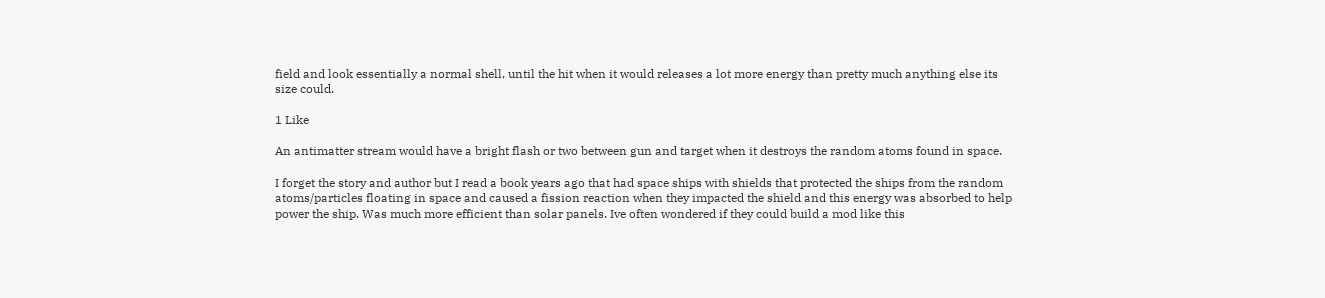field and look essentially a normal shell, until the hit when it would releases a lot more energy than pretty much anything else its size could.

1 Like

An antimatter stream would have a bright flash or two between gun and target when it destroys the random atoms found in space.

I forget the story and author but I read a book years ago that had space ships with shields that protected the ships from the random atoms/particles floating in space and caused a fission reaction when they impacted the shield and this energy was absorbed to help power the ship. Was much more efficient than solar panels. Ive often wondered if they could build a mod like this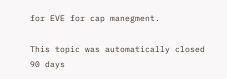for EVE for cap manegment.

This topic was automatically closed 90 days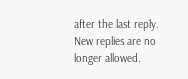after the last reply. New replies are no longer allowed.